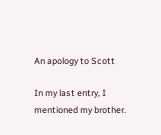An apology to Scott

In my last entry, I mentioned my brother.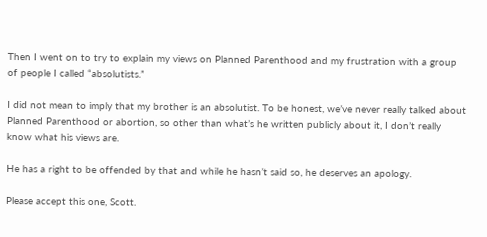Then I went on to try to explain my views on Planned Parenthood and my frustration with a group of people I called “absolutists.”

I did not mean to imply that my brother is an absolutist. To be honest, we’ve never really talked about Planned Parenthood or abortion, so other than what’s he written publicly about it, I don’t really know what his views are.

He has a right to be offended by that and while he hasn’t said so, he deserves an apology.

Please accept this one, Scott.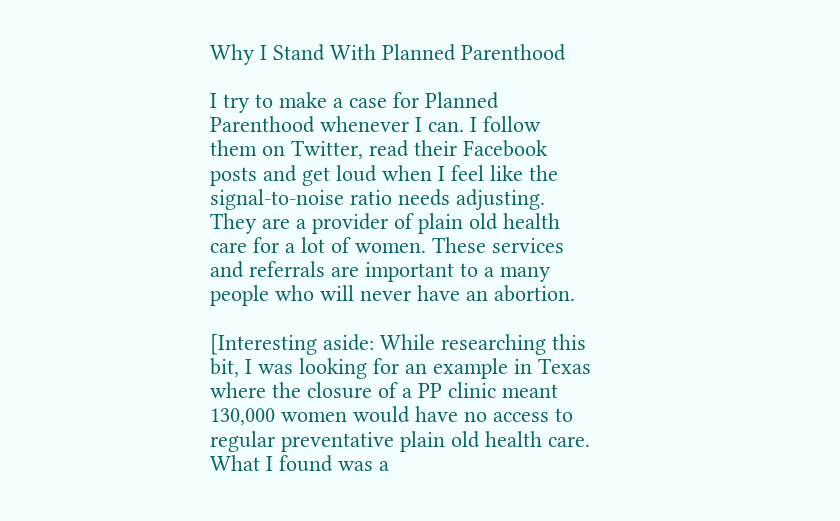Why I Stand With Planned Parenthood

I try to make a case for Planned Parenthood whenever I can. I follow them on Twitter, read their Facebook posts and get loud when I feel like the signal-to-noise ratio needs adjusting. They are a provider of plain old health care for a lot of women. These services and referrals are important to a many people who will never have an abortion.

[Interesting aside: While researching this bit, I was looking for an example in Texas where the closure of a PP clinic meant 130,000 women would have no access to regular preventative plain old health care. What I found was a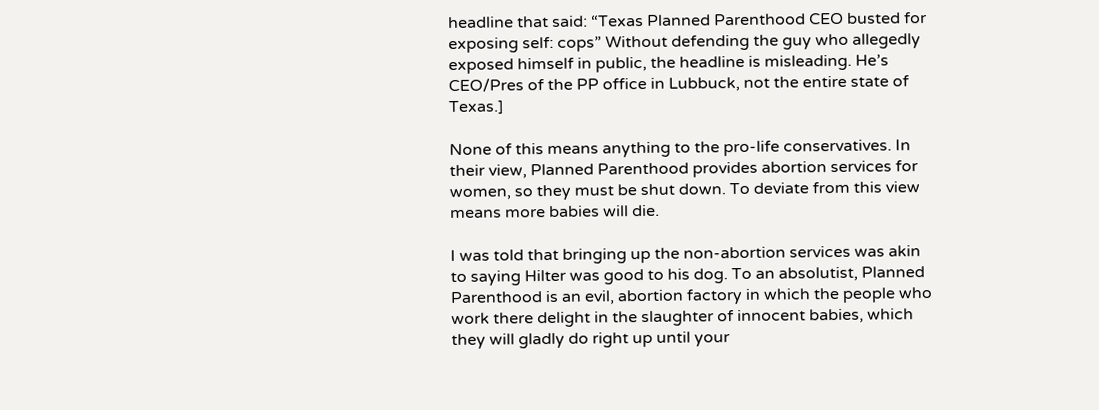headline that said: “Texas Planned Parenthood CEO busted for exposing self: cops” Without defending the guy who allegedly exposed himself in public, the headline is misleading. He’s CEO/Pres of the PP office in Lubbuck, not the entire state of Texas.]

None of this means anything to the pro-life conservatives. In their view, Planned Parenthood provides abortion services for women, so they must be shut down. To deviate from this view means more babies will die.

I was told that bringing up the non-abortion services was akin to saying Hilter was good to his dog. To an absolutist, Planned Parenthood is an evil, abortion factory in which the people who work there delight in the slaughter of innocent babies, which they will gladly do right up until your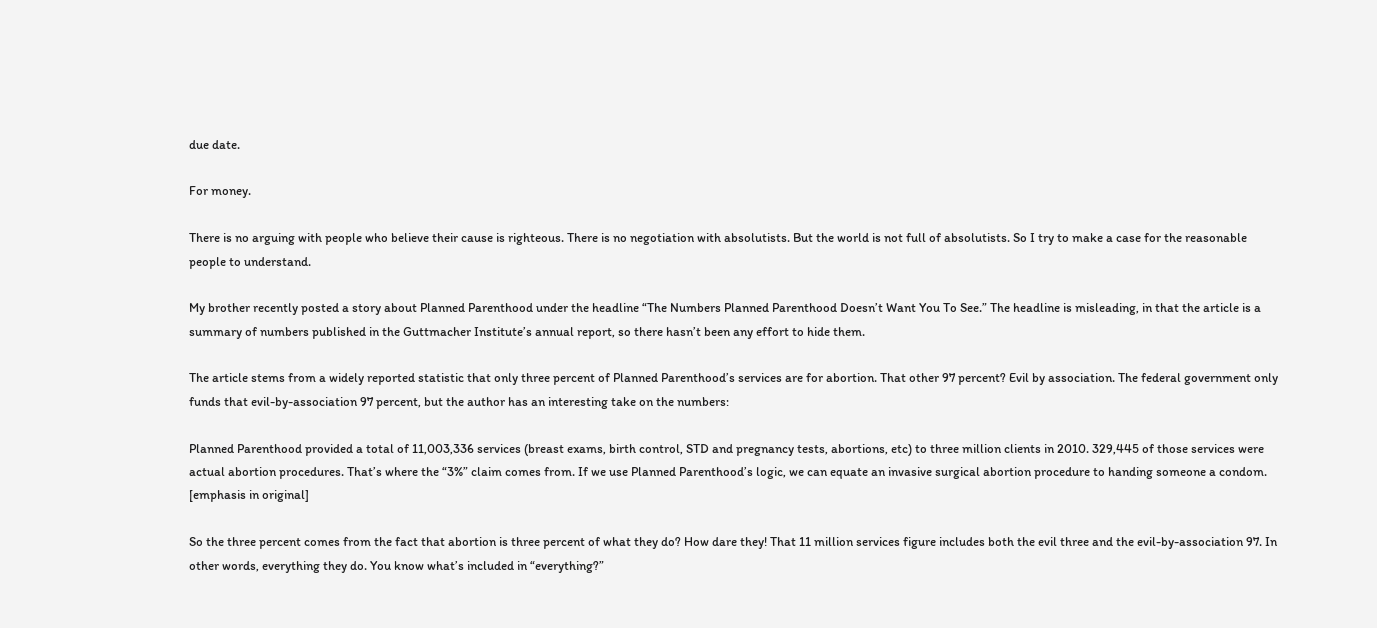due date.

For money.

There is no arguing with people who believe their cause is righteous. There is no negotiation with absolutists. But the world is not full of absolutists. So I try to make a case for the reasonable people to understand.

My brother recently posted a story about Planned Parenthood under the headline “The Numbers Planned Parenthood Doesn’t Want You To See.” The headline is misleading, in that the article is a summary of numbers published in the Guttmacher Institute’s annual report, so there hasn’t been any effort to hide them.

The article stems from a widely reported statistic that only three percent of Planned Parenthood’s services are for abortion. That other 97 percent? Evil by association. The federal government only funds that evil-by-association 97 percent, but the author has an interesting take on the numbers:

Planned Parenthood provided a total of 11,003,336 services (breast exams, birth control, STD and pregnancy tests, abortions, etc) to three million clients in 2010. 329,445 of those services were actual abortion procedures. That’s where the “3%” claim comes from. If we use Planned Parenthood’s logic, we can equate an invasive surgical abortion procedure to handing someone a condom. [emphasis in original]

So the three percent comes from the fact that abortion is three percent of what they do? How dare they! That 11 million services figure includes both the evil three and the evil-by-association 97. In other words, everything they do. You know what’s included in “everything?”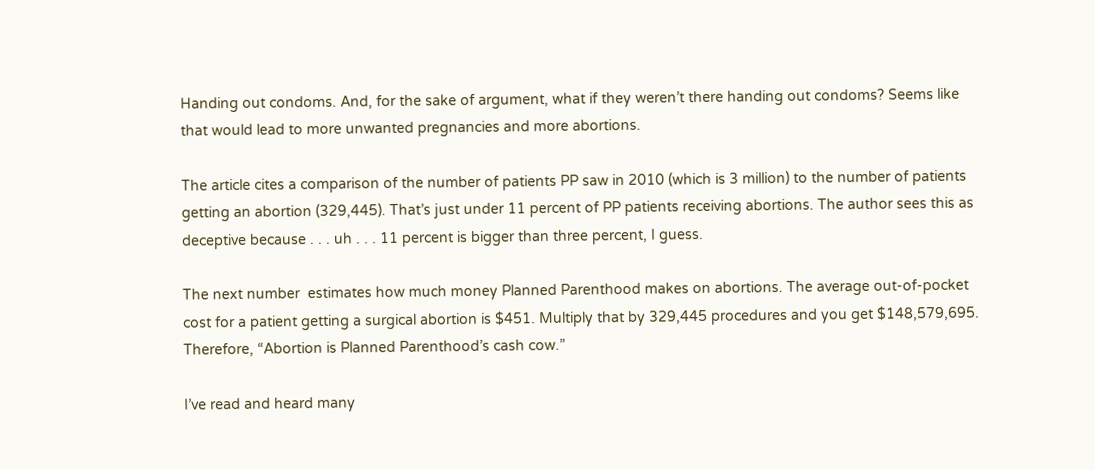Handing out condoms. And, for the sake of argument, what if they weren’t there handing out condoms? Seems like that would lead to more unwanted pregnancies and more abortions.

The article cites a comparison of the number of patients PP saw in 2010 (which is 3 million) to the number of patients getting an abortion (329,445). That’s just under 11 percent of PP patients receiving abortions. The author sees this as deceptive because . . . uh . . . 11 percent is bigger than three percent, I guess.

The next number  estimates how much money Planned Parenthood makes on abortions. The average out-of-pocket cost for a patient getting a surgical abortion is $451. Multiply that by 329,445 procedures and you get $148,579,695. Therefore, “Abortion is Planned Parenthood’s cash cow.”

I’ve read and heard many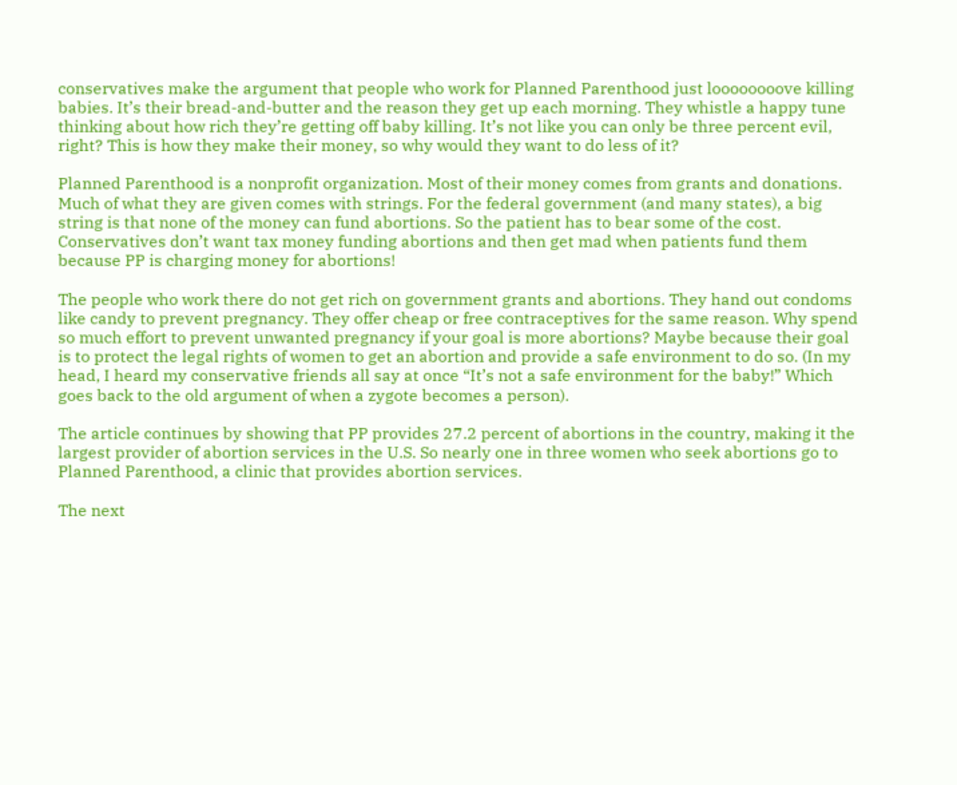conservatives make the argument that people who work for Planned Parenthood just loooooooove killing babies. It’s their bread-and-butter and the reason they get up each morning. They whistle a happy tune thinking about how rich they’re getting off baby killing. It’s not like you can only be three percent evil, right? This is how they make their money, so why would they want to do less of it?

Planned Parenthood is a nonprofit organization. Most of their money comes from grants and donations. Much of what they are given comes with strings. For the federal government (and many states), a big string is that none of the money can fund abortions. So the patient has to bear some of the cost. Conservatives don’t want tax money funding abortions and then get mad when patients fund them because PP is charging money for abortions!

The people who work there do not get rich on government grants and abortions. They hand out condoms like candy to prevent pregnancy. They offer cheap or free contraceptives for the same reason. Why spend so much effort to prevent unwanted pregnancy if your goal is more abortions? Maybe because their goal is to protect the legal rights of women to get an abortion and provide a safe environment to do so. (In my head, I heard my conservative friends all say at once “It’s not a safe environment for the baby!” Which goes back to the old argument of when a zygote becomes a person).

The article continues by showing that PP provides 27.2 percent of abortions in the country, making it the largest provider of abortion services in the U.S. So nearly one in three women who seek abortions go to Planned Parenthood, a clinic that provides abortion services.

The next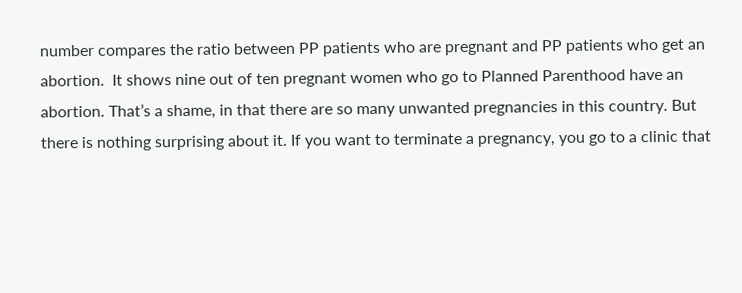number compares the ratio between PP patients who are pregnant and PP patients who get an abortion.  It shows nine out of ten pregnant women who go to Planned Parenthood have an abortion. That’s a shame, in that there are so many unwanted pregnancies in this country. But there is nothing surprising about it. If you want to terminate a pregnancy, you go to a clinic that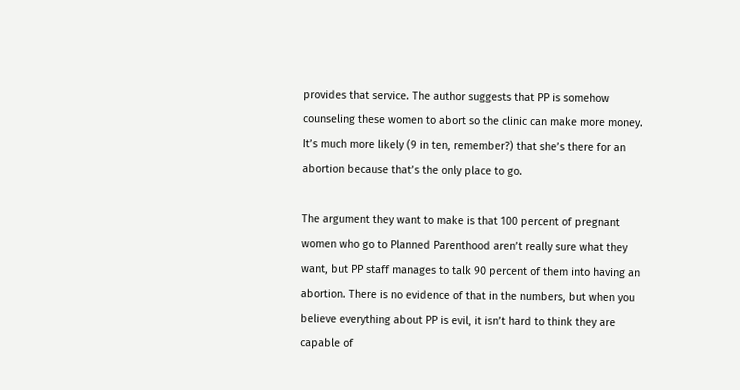provides that service. The author suggests that PP is somehow counseling these women to abort so the clinic can make more money. It’s much more likely (9 in ten, remember?) that she’s there for an abortion because that’s the only place to go.

The argument they want to make is that 100 percent of pregnant women who go to Planned Parenthood aren’t really sure what they want, but PP staff manages to talk 90 percent of them into having an abortion. There is no evidence of that in the numbers, but when you believe everything about PP is evil, it isn’t hard to think they are capable of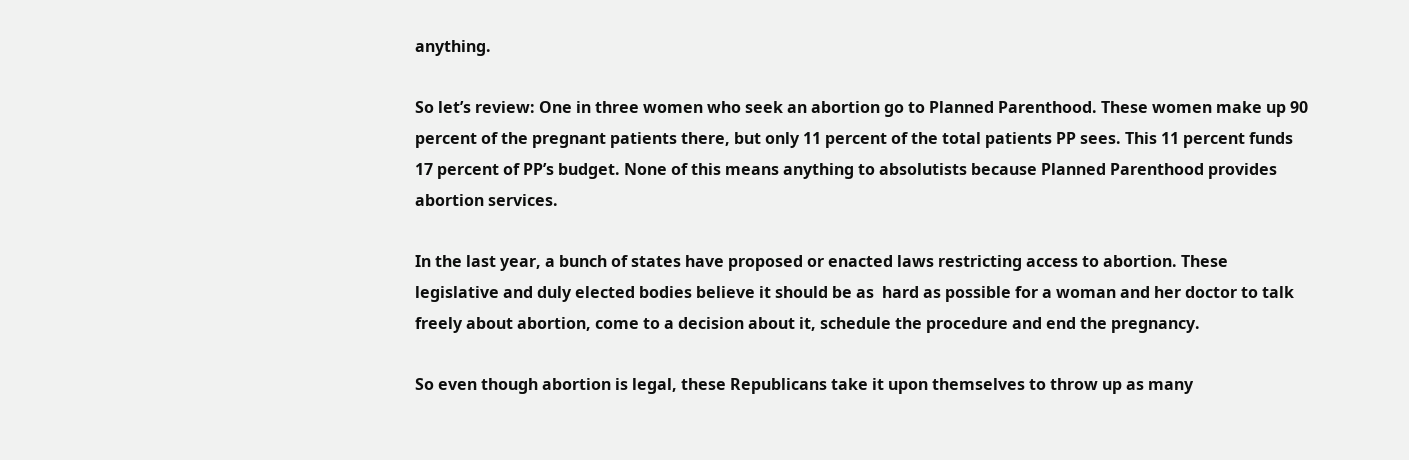anything.

So let’s review: One in three women who seek an abortion go to Planned Parenthood. These women make up 90 percent of the pregnant patients there, but only 11 percent of the total patients PP sees. This 11 percent funds 17 percent of PP’s budget. None of this means anything to absolutists because Planned Parenthood provides abortion services.

In the last year, a bunch of states have proposed or enacted laws restricting access to abortion. These legislative and duly elected bodies believe it should be as  hard as possible for a woman and her doctor to talk freely about abortion, come to a decision about it, schedule the procedure and end the pregnancy.

So even though abortion is legal, these Republicans take it upon themselves to throw up as many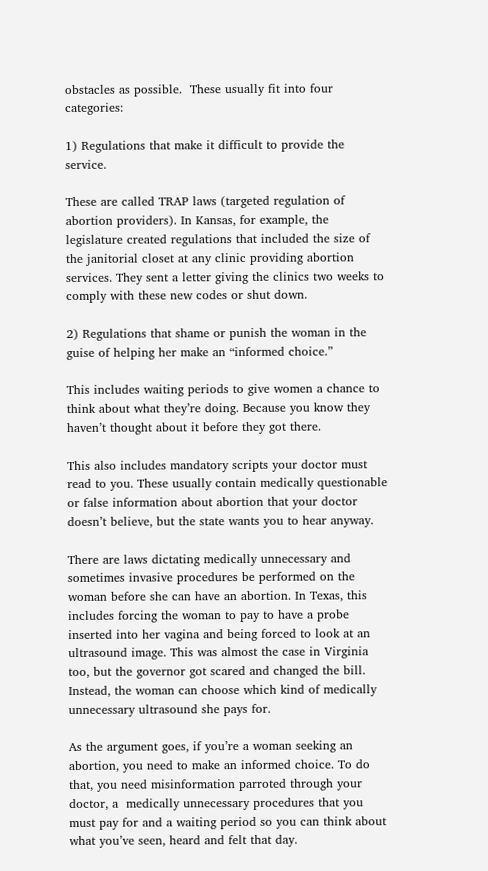obstacles as possible.  These usually fit into four categories:

1) Regulations that make it difficult to provide the service.

These are called TRAP laws (targeted regulation of abortion providers). In Kansas, for example, the legislature created regulations that included the size of the janitorial closet at any clinic providing abortion services. They sent a letter giving the clinics two weeks to comply with these new codes or shut down.

2) Regulations that shame or punish the woman in the guise of helping her make an “informed choice.”

This includes waiting periods to give women a chance to think about what they’re doing. Because you know they haven’t thought about it before they got there.

This also includes mandatory scripts your doctor must read to you. These usually contain medically questionable or false information about abortion that your doctor doesn’t believe, but the state wants you to hear anyway.

There are laws dictating medically unnecessary and sometimes invasive procedures be performed on the woman before she can have an abortion. In Texas, this includes forcing the woman to pay to have a probe inserted into her vagina and being forced to look at an ultrasound image. This was almost the case in Virginia too, but the governor got scared and changed the bill. Instead, the woman can choose which kind of medically unnecessary ultrasound she pays for.

As the argument goes, if you’re a woman seeking an abortion, you need to make an informed choice. To do that, you need misinformation parroted through your doctor, a  medically unnecessary procedures that you must pay for and a waiting period so you can think about what you’ve seen, heard and felt that day.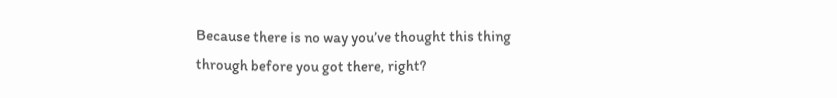Because there is no way you’ve thought this thing through before you got there, right?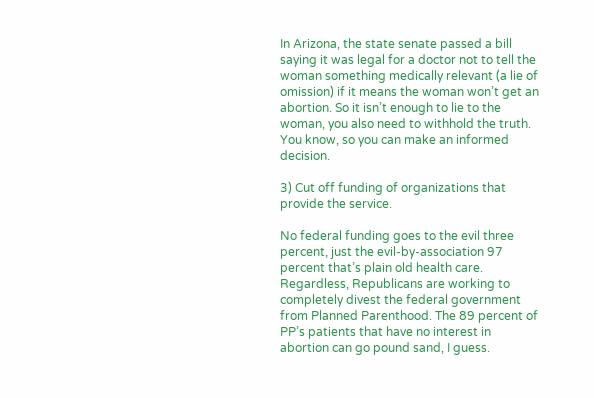In Arizona, the state senate passed a bill saying it was legal for a doctor not to tell the woman something medically relevant (a lie of omission) if it means the woman won’t get an abortion. So it isn’t enough to lie to the woman, you also need to withhold the truth. You know, so you can make an informed decision.

3) Cut off funding of organizations that provide the service.

No federal funding goes to the evil three percent, just the evil-by-association 97 percent that’s plain old health care. Regardless, Republicans are working to completely divest the federal government from Planned Parenthood. The 89 percent of PP’s patients that have no interest in abortion can go pound sand, I guess.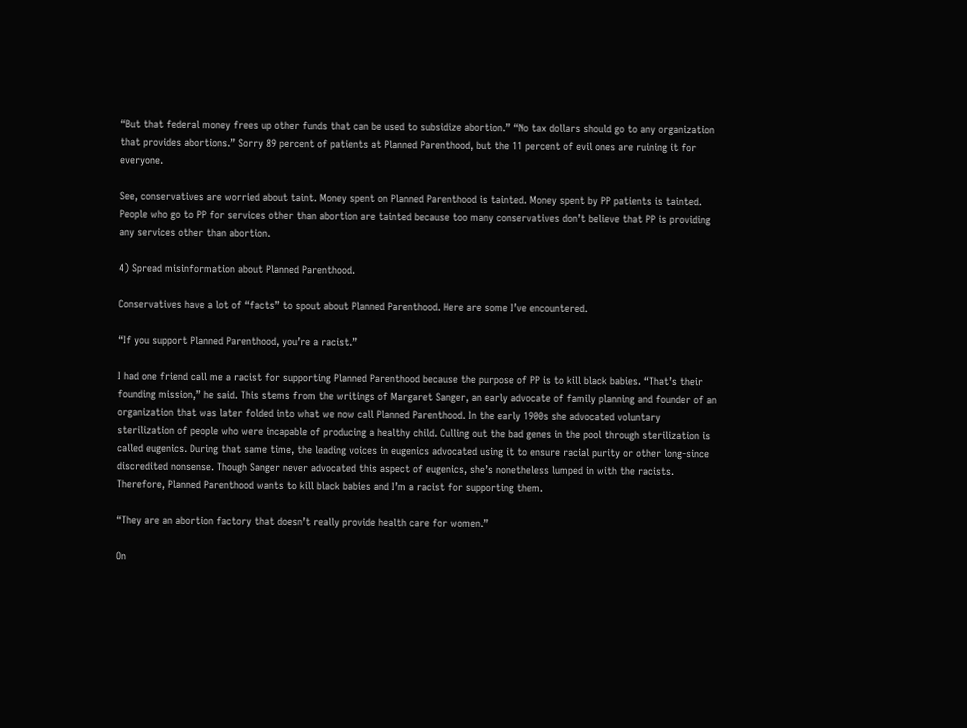“But that federal money frees up other funds that can be used to subsidize abortion.” “No tax dollars should go to any organization that provides abortions.” Sorry 89 percent of patients at Planned Parenthood, but the 11 percent of evil ones are ruining it for everyone.

See, conservatives are worried about taint. Money spent on Planned Parenthood is tainted. Money spent by PP patients is tainted. People who go to PP for services other than abortion are tainted because too many conservatives don’t believe that PP is providing any services other than abortion.

4) Spread misinformation about Planned Parenthood.

Conservatives have a lot of “facts” to spout about Planned Parenthood. Here are some I’ve encountered.

“If you support Planned Parenthood, you’re a racist.”

I had one friend call me a racist for supporting Planned Parenthood because the purpose of PP is to kill black babies. “That’s their founding mission,” he said. This stems from the writings of Margaret Sanger, an early advocate of family planning and founder of an organization that was later folded into what we now call Planned Parenthood. In the early 1900s she advocated voluntary sterilization of people who were incapable of producing a healthy child. Culling out the bad genes in the pool through sterilization is called eugenics. During that same time, the leading voices in eugenics advocated using it to ensure racial purity or other long-since discredited nonsense. Though Sanger never advocated this aspect of eugenics, she’s nonetheless lumped in with the racists. Therefore, Planned Parenthood wants to kill black babies and I’m a racist for supporting them.

“They are an abortion factory that doesn’t really provide health care for women.”

On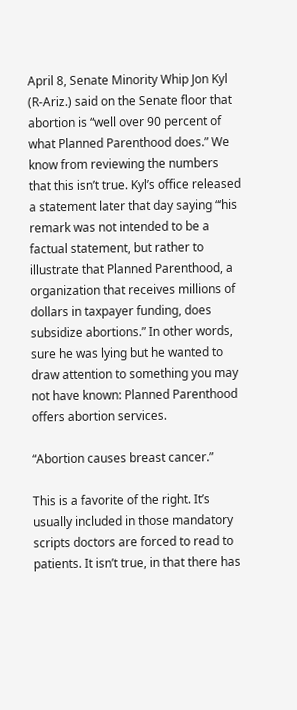April 8, Senate Minority Whip Jon Kyl (R-Ariz.) said on the Senate floor that abortion is “well over 90 percent of what Planned Parenthood does.” We know from reviewing the numbers that this isn’t true. Kyl’s office released a statement later that day saying “‘his remark was not intended to be a factual statement, but rather to illustrate that Planned Parenthood, a organization that receives millions of dollars in taxpayer funding, does subsidize abortions.” In other words, sure he was lying but he wanted to draw attention to something you may not have known: Planned Parenthood offers abortion services.

“Abortion causes breast cancer.”

This is a favorite of the right. It’s usually included in those mandatory scripts doctors are forced to read to patients. It isn’t true, in that there has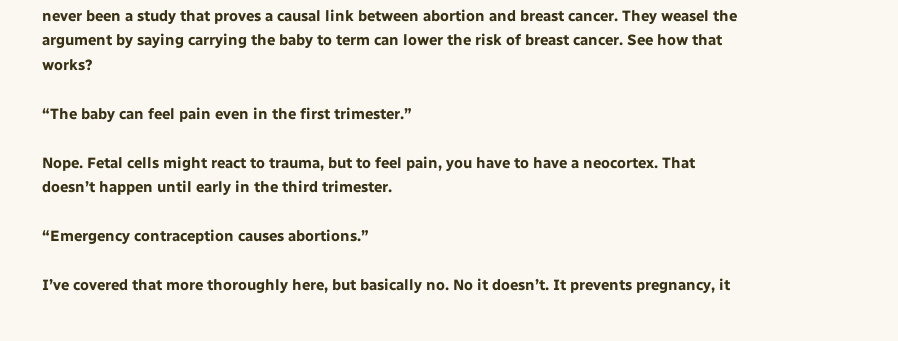never been a study that proves a causal link between abortion and breast cancer. They weasel the argument by saying carrying the baby to term can lower the risk of breast cancer. See how that works?

“The baby can feel pain even in the first trimester.”

Nope. Fetal cells might react to trauma, but to feel pain, you have to have a neocortex. That doesn’t happen until early in the third trimester.

“Emergency contraception causes abortions.”

I’ve covered that more thoroughly here, but basically no. No it doesn’t. It prevents pregnancy, it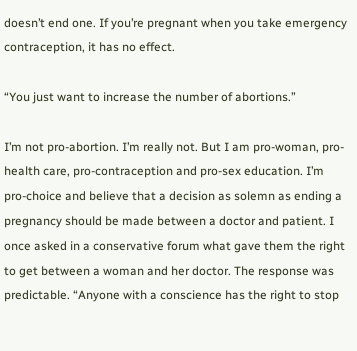doesn’t end one. If you’re pregnant when you take emergency contraception, it has no effect.

“You just want to increase the number of abortions.”

I’m not pro-abortion. I’m really not. But I am pro-woman, pro-health care, pro-contraception and pro-sex education. I’m pro-choice and believe that a decision as solemn as ending a pregnancy should be made between a doctor and patient. I once asked in a conservative forum what gave them the right to get between a woman and her doctor. The response was predictable. “Anyone with a conscience has the right to stop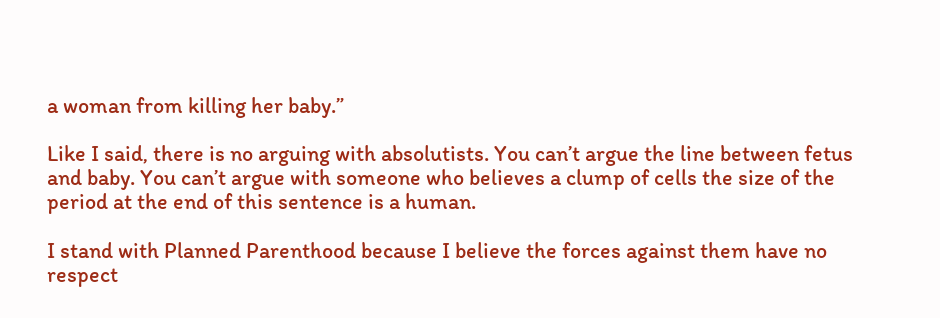a woman from killing her baby.”

Like I said, there is no arguing with absolutists. You can’t argue the line between fetus and baby. You can’t argue with someone who believes a clump of cells the size of the period at the end of this sentence is a human.

I stand with Planned Parenthood because I believe the forces against them have no respect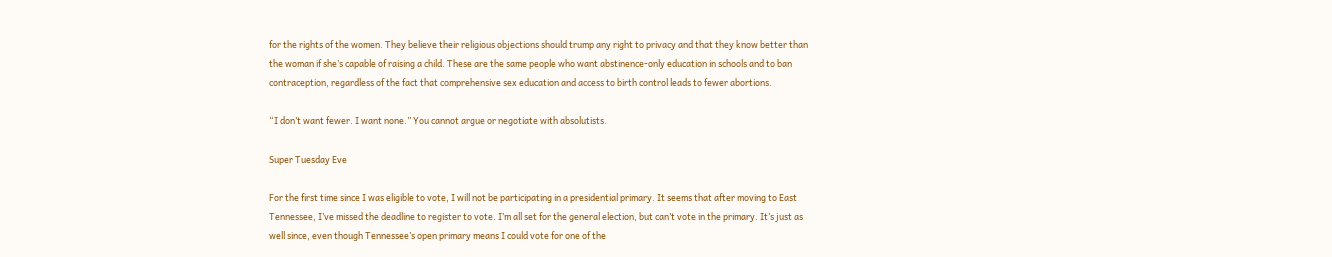for the rights of the women. They believe their religious objections should trump any right to privacy and that they know better than the woman if she’s capable of raising a child. These are the same people who want abstinence-only education in schools and to ban contraception, regardless of the fact that comprehensive sex education and access to birth control leads to fewer abortions.

“I don’t want fewer. I want none.” You cannot argue or negotiate with absolutists.

Super Tuesday Eve

For the first time since I was eligible to vote, I will not be participating in a presidential primary. It seems that after moving to East Tennessee, I’ve missed the deadline to register to vote. I’m all set for the general election, but can’t vote in the primary. It’s just as well since, even though Tennessee’s open primary means I could vote for one of the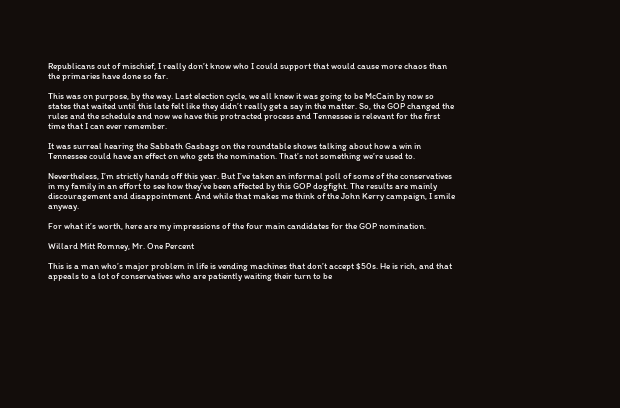Republicans out of mischief, I really don’t know who I could support that would cause more chaos than the primaries have done so far.

This was on purpose, by the way. Last election cycle, we all knew it was going to be McCain by now so states that waited until this late felt like they didn’t really get a say in the matter. So, the GOP changed the rules and the schedule and now we have this protracted process and Tennessee is relevant for the first time that I can ever remember.

It was surreal hearing the Sabbath Gasbags on the roundtable shows talking about how a win in Tennessee could have an effect on who gets the nomination. That’s not something we’re used to.

Nevertheless, I’m strictly hands off this year. But I’ve taken an informal poll of some of the conservatives in my family in an effort to see how they’ve been affected by this GOP dogfight. The results are mainly discouragement and disappointment. And while that makes me think of the John Kerry campaign, I smile anyway.

For what it’s worth, here are my impressions of the four main candidates for the GOP nomination.

Willard Mitt Romney, Mr. One Percent

This is a man who’s major problem in life is vending machines that don’t accept $50s. He is rich, and that appeals to a lot of conservatives who are patiently waiting their turn to be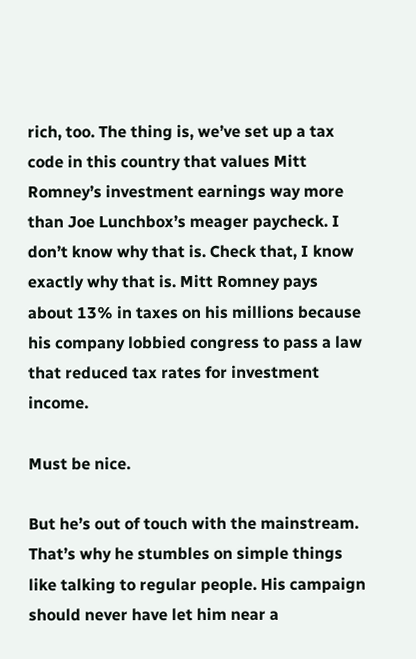rich, too. The thing is, we’ve set up a tax code in this country that values Mitt Romney’s investment earnings way more than Joe Lunchbox’s meager paycheck. I don’t know why that is. Check that, I know exactly why that is. Mitt Romney pays about 13% in taxes on his millions because his company lobbied congress to pass a law that reduced tax rates for investment income.

Must be nice.

But he’s out of touch with the mainstream. That’s why he stumbles on simple things like talking to regular people. His campaign should never have let him near a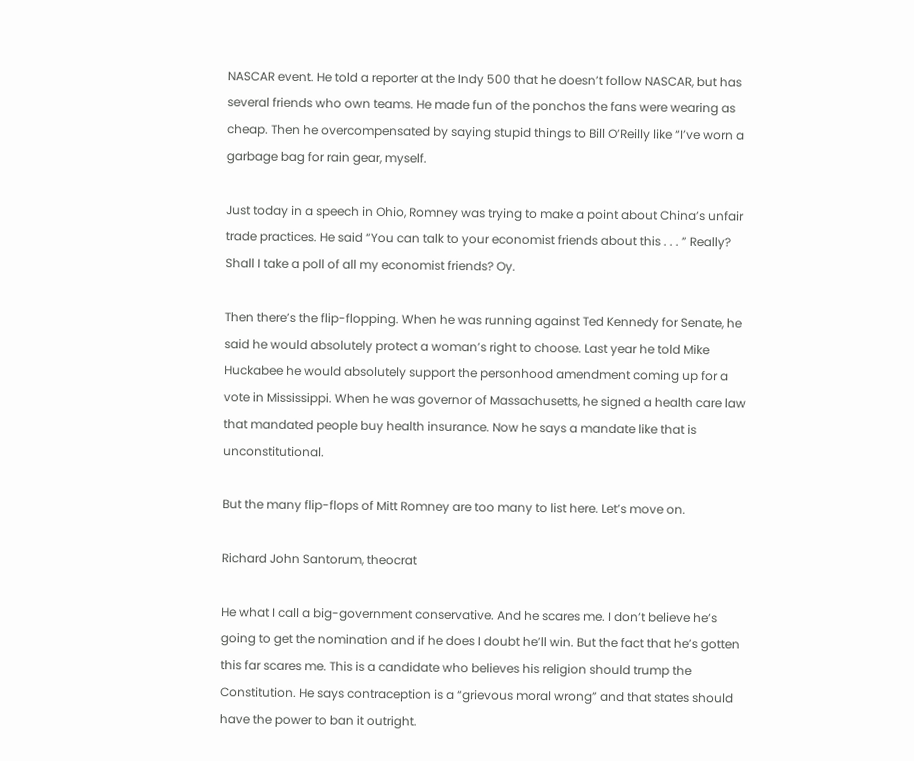NASCAR event. He told a reporter at the Indy 500 that he doesn’t follow NASCAR, but has several friends who own teams. He made fun of the ponchos the fans were wearing as cheap. Then he overcompensated by saying stupid things to Bill O’Reilly like “I’ve worn a garbage bag for rain gear, myself.

Just today in a speech in Ohio, Romney was trying to make a point about China’s unfair trade practices. He said “You can talk to your economist friends about this . . . ” Really? Shall I take a poll of all my economist friends? Oy.

Then there’s the flip-flopping. When he was running against Ted Kennedy for Senate, he said he would absolutely protect a woman’s right to choose. Last year he told Mike Huckabee he would absolutely support the personhood amendment coming up for a vote in Mississippi. When he was governor of Massachusetts, he signed a health care law that mandated people buy health insurance. Now he says a mandate like that is unconstitutional.

But the many flip-flops of Mitt Romney are too many to list here. Let’s move on.

Richard John Santorum, theocrat

He what I call a big-government conservative. And he scares me. I don’t believe he’s going to get the nomination and if he does I doubt he’ll win. But the fact that he’s gotten this far scares me. This is a candidate who believes his religion should trump the Constitution. He says contraception is a “grievous moral wrong” and that states should have the power to ban it outright.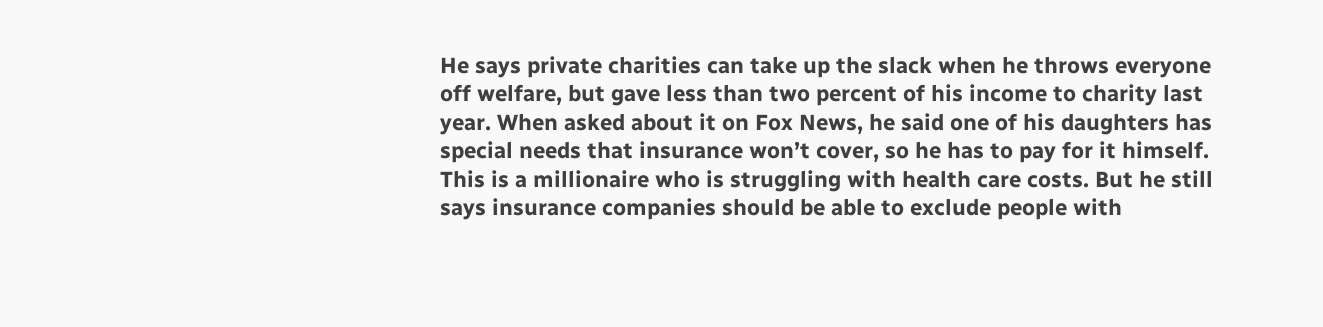He says private charities can take up the slack when he throws everyone off welfare, but gave less than two percent of his income to charity last year. When asked about it on Fox News, he said one of his daughters has special needs that insurance won’t cover, so he has to pay for it himself. This is a millionaire who is struggling with health care costs. But he still says insurance companies should be able to exclude people with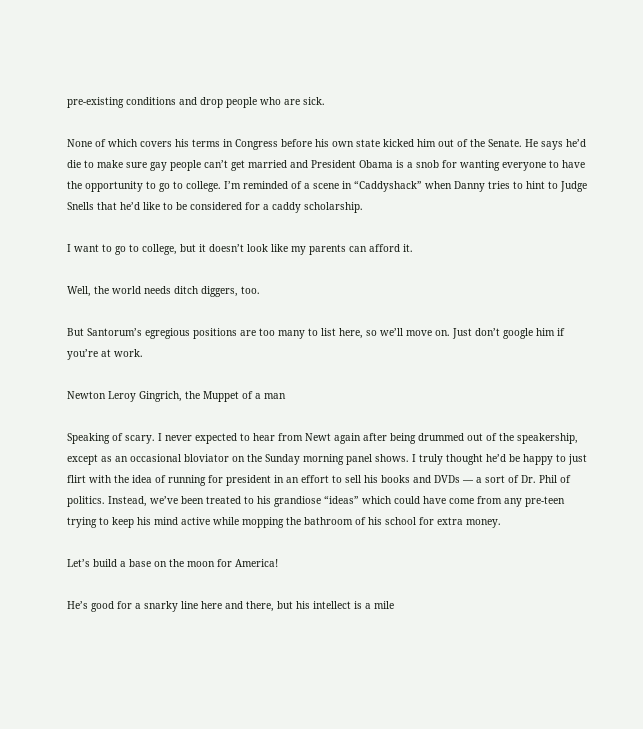pre-existing conditions and drop people who are sick.

None of which covers his terms in Congress before his own state kicked him out of the Senate. He says he’d die to make sure gay people can’t get married and President Obama is a snob for wanting everyone to have the opportunity to go to college. I’m reminded of a scene in “Caddyshack” when Danny tries to hint to Judge Snells that he’d like to be considered for a caddy scholarship.

I want to go to college, but it doesn’t look like my parents can afford it.

Well, the world needs ditch diggers, too.

But Santorum’s egregious positions are too many to list here, so we’ll move on. Just don’t google him if you’re at work.

Newton Leroy Gingrich, the Muppet of a man

Speaking of scary. I never expected to hear from Newt again after being drummed out of the speakership, except as an occasional bloviator on the Sunday morning panel shows. I truly thought he’d be happy to just flirt with the idea of running for president in an effort to sell his books and DVDs — a sort of Dr. Phil of politics. Instead, we’ve been treated to his grandiose “ideas” which could have come from any pre-teen trying to keep his mind active while mopping the bathroom of his school for extra money.

Let’s build a base on the moon for America!

He’s good for a snarky line here and there, but his intellect is a mile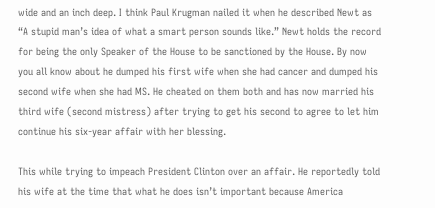wide and an inch deep. I think Paul Krugman nailed it when he described Newt as “A stupid man’s idea of what a smart person sounds like.” Newt holds the record for being the only Speaker of the House to be sanctioned by the House. By now you all know about he dumped his first wife when she had cancer and dumped his second wife when she had MS. He cheated on them both and has now married his third wife (second mistress) after trying to get his second to agree to let him continue his six-year affair with her blessing.

This while trying to impeach President Clinton over an affair. He reportedly told his wife at the time that what he does isn’t important because America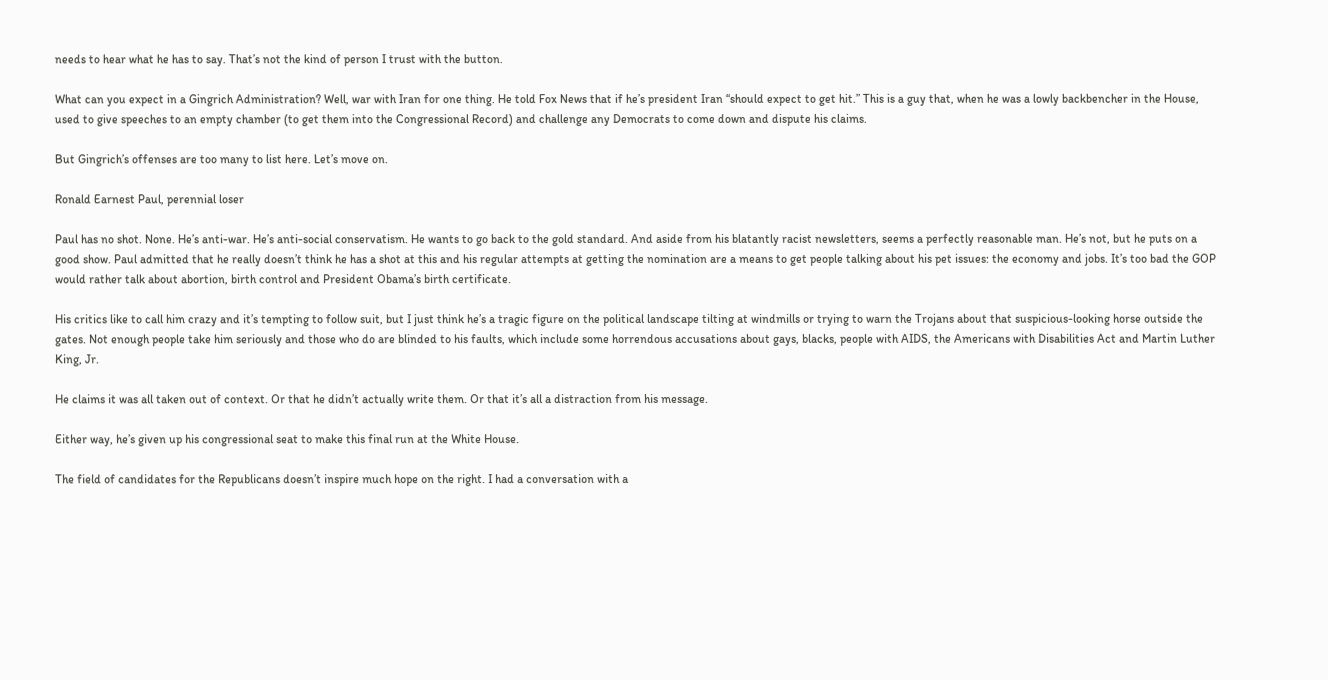needs to hear what he has to say. That’s not the kind of person I trust with the button.

What can you expect in a Gingrich Administration? Well, war with Iran for one thing. He told Fox News that if he’s president Iran “should expect to get hit.” This is a guy that, when he was a lowly backbencher in the House, used to give speeches to an empty chamber (to get them into the Congressional Record) and challenge any Democrats to come down and dispute his claims.

But Gingrich’s offenses are too many to list here. Let’s move on.

Ronald Earnest Paul, perennial loser

Paul has no shot. None. He’s anti-war. He’s anti-social conservatism. He wants to go back to the gold standard. And aside from his blatantly racist newsletters, seems a perfectly reasonable man. He’s not, but he puts on a good show. Paul admitted that he really doesn’t think he has a shot at this and his regular attempts at getting the nomination are a means to get people talking about his pet issues: the economy and jobs. It’s too bad the GOP would rather talk about abortion, birth control and President Obama’s birth certificate.

His critics like to call him crazy and it’s tempting to follow suit, but I just think he’s a tragic figure on the political landscape tilting at windmills or trying to warn the Trojans about that suspicious-looking horse outside the gates. Not enough people take him seriously and those who do are blinded to his faults, which include some horrendous accusations about gays, blacks, people with AIDS, the Americans with Disabilities Act and Martin Luther King, Jr.

He claims it was all taken out of context. Or that he didn’t actually write them. Or that it’s all a distraction from his message.

Either way, he’s given up his congressional seat to make this final run at the White House.

The field of candidates for the Republicans doesn’t inspire much hope on the right. I had a conversation with a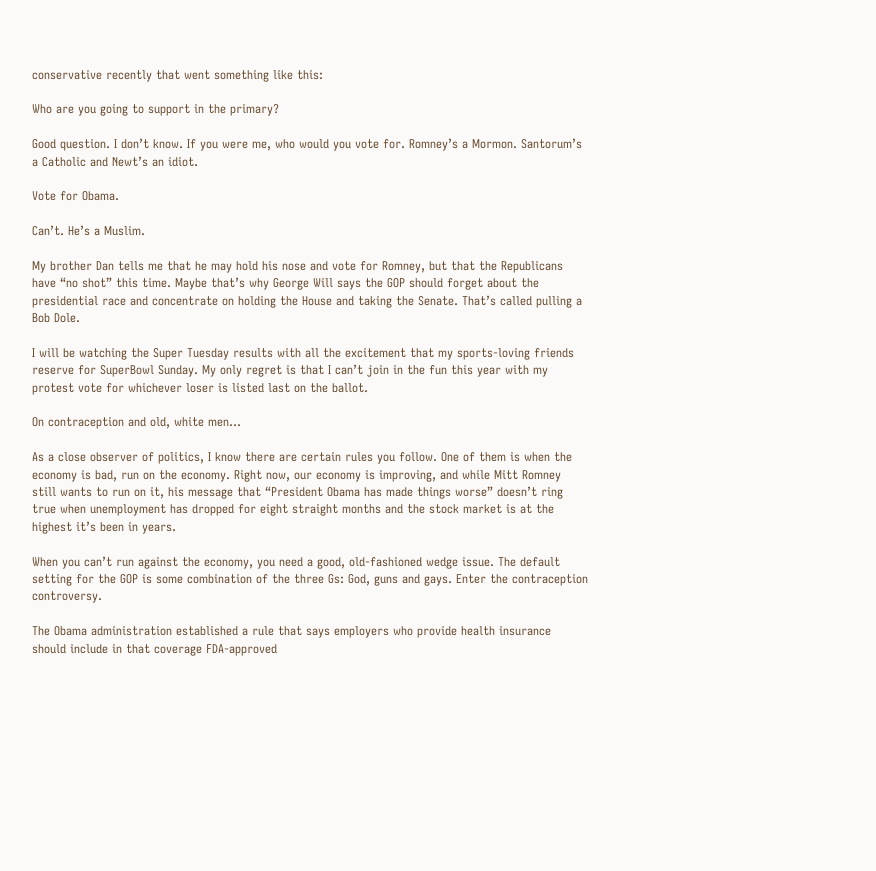conservative recently that went something like this:

Who are you going to support in the primary?

Good question. I don’t know. If you were me, who would you vote for. Romney’s a Mormon. Santorum’s a Catholic and Newt’s an idiot.

Vote for Obama.

Can’t. He’s a Muslim.

My brother Dan tells me that he may hold his nose and vote for Romney, but that the Republicans have “no shot” this time. Maybe that’s why George Will says the GOP should forget about the presidential race and concentrate on holding the House and taking the Senate. That’s called pulling a Bob Dole.

I will be watching the Super Tuesday results with all the excitement that my sports-loving friends reserve for SuperBowl Sunday. My only regret is that I can’t join in the fun this year with my protest vote for whichever loser is listed last on the ballot.

On contraception and old, white men…

As a close observer of politics, I know there are certain rules you follow. One of them is when the economy is bad, run on the economy. Right now, our economy is improving, and while Mitt Romney still wants to run on it, his message that “President Obama has made things worse” doesn’t ring true when unemployment has dropped for eight straight months and the stock market is at the highest it’s been in years.

When you can’t run against the economy, you need a good, old-fashioned wedge issue. The default setting for the GOP is some combination of the three Gs: God, guns and gays. Enter the contraception controversy.

The Obama administration established a rule that says employers who provide health insurance should include in that coverage FDA-approved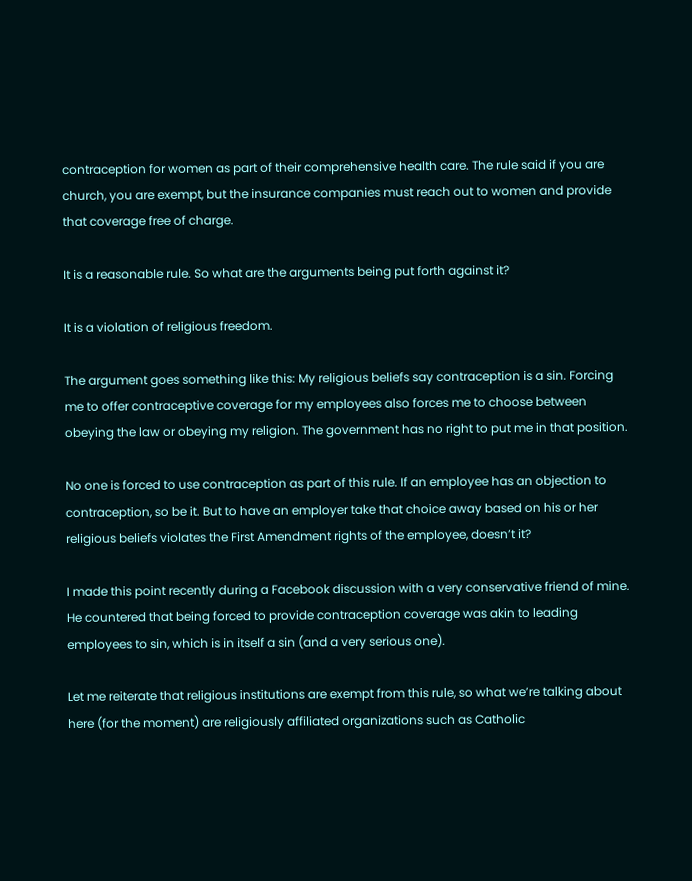contraception for women as part of their comprehensive health care. The rule said if you are church, you are exempt, but the insurance companies must reach out to women and provide that coverage free of charge.

It is a reasonable rule. So what are the arguments being put forth against it?

It is a violation of religious freedom.

The argument goes something like this: My religious beliefs say contraception is a sin. Forcing me to offer contraceptive coverage for my employees also forces me to choose between obeying the law or obeying my religion. The government has no right to put me in that position.

No one is forced to use contraception as part of this rule. If an employee has an objection to contraception, so be it. But to have an employer take that choice away based on his or her religious beliefs violates the First Amendment rights of the employee, doesn’t it?

I made this point recently during a Facebook discussion with a very conservative friend of mine. He countered that being forced to provide contraception coverage was akin to leading employees to sin, which is in itself a sin (and a very serious one).

Let me reiterate that religious institutions are exempt from this rule, so what we’re talking about here (for the moment) are religiously affiliated organizations such as Catholic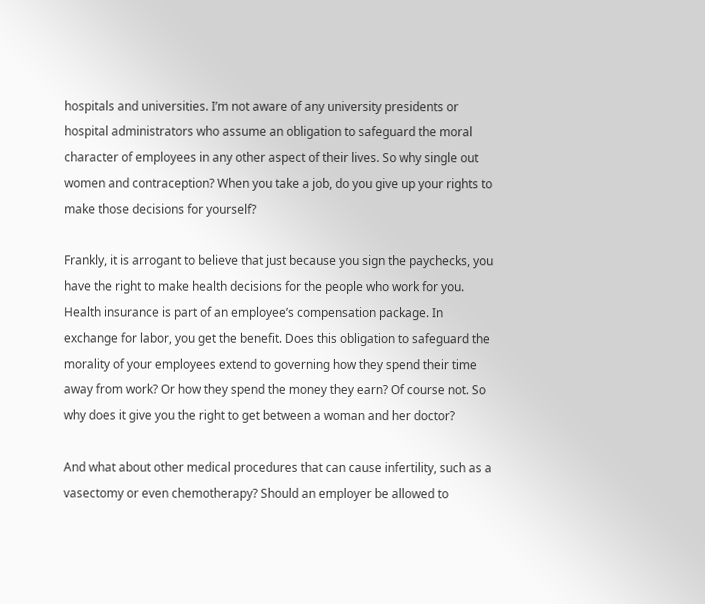hospitals and universities. I’m not aware of any university presidents or hospital administrators who assume an obligation to safeguard the moral character of employees in any other aspect of their lives. So why single out women and contraception? When you take a job, do you give up your rights to make those decisions for yourself?

Frankly, it is arrogant to believe that just because you sign the paychecks, you have the right to make health decisions for the people who work for you. Health insurance is part of an employee’s compensation package. In exchange for labor, you get the benefit. Does this obligation to safeguard the morality of your employees extend to governing how they spend their time away from work? Or how they spend the money they earn? Of course not. So why does it give you the right to get between a woman and her doctor?

And what about other medical procedures that can cause infertility, such as a vasectomy or even chemotherapy? Should an employer be allowed to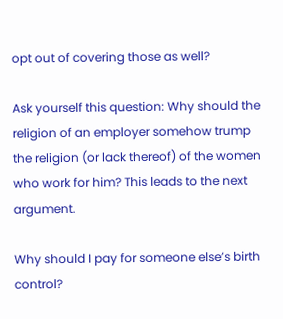opt out of covering those as well?

Ask yourself this question: Why should the religion of an employer somehow trump the religion (or lack thereof) of the women who work for him? This leads to the next argument.

Why should I pay for someone else’s birth control?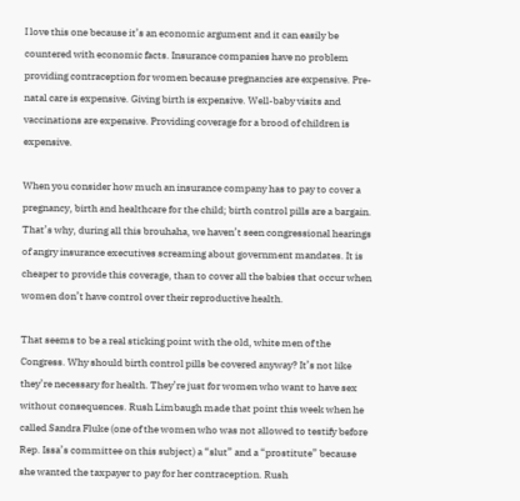I love this one because it’s an economic argument and it can easily be countered with economic facts. Insurance companies have no problem providing contraception for women because pregnancies are expensive. Pre-natal care is expensive. Giving birth is expensive. Well-baby visits and vaccinations are expensive. Providing coverage for a brood of children is expensive.

When you consider how much an insurance company has to pay to cover a pregnancy, birth and healthcare for the child; birth control pills are a bargain. That’s why, during all this brouhaha, we haven’t seen congressional hearings of angry insurance executives screaming about government mandates. It is cheaper to provide this coverage, than to cover all the babies that occur when women don’t have control over their reproductive health.

That seems to be a real sticking point with the old, white men of the Congress. Why should birth control pills be covered anyway? It’s not like they’re necessary for health. They’re just for women who want to have sex without consequences. Rush Limbaugh made that point this week when he called Sandra Fluke (one of the women who was not allowed to testify before Rep. Issa’s committee on this subject) a “slut” and a “prostitute” because she wanted the taxpayer to pay for her contraception. Rush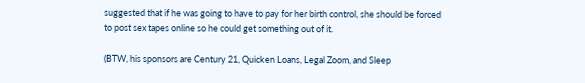suggested that if he was going to have to pay for her birth control, she should be forced to post sex tapes online so he could get something out of it.

(BTW, his sponsors are Century 21, Quicken Loans, Legal Zoom, and Sleep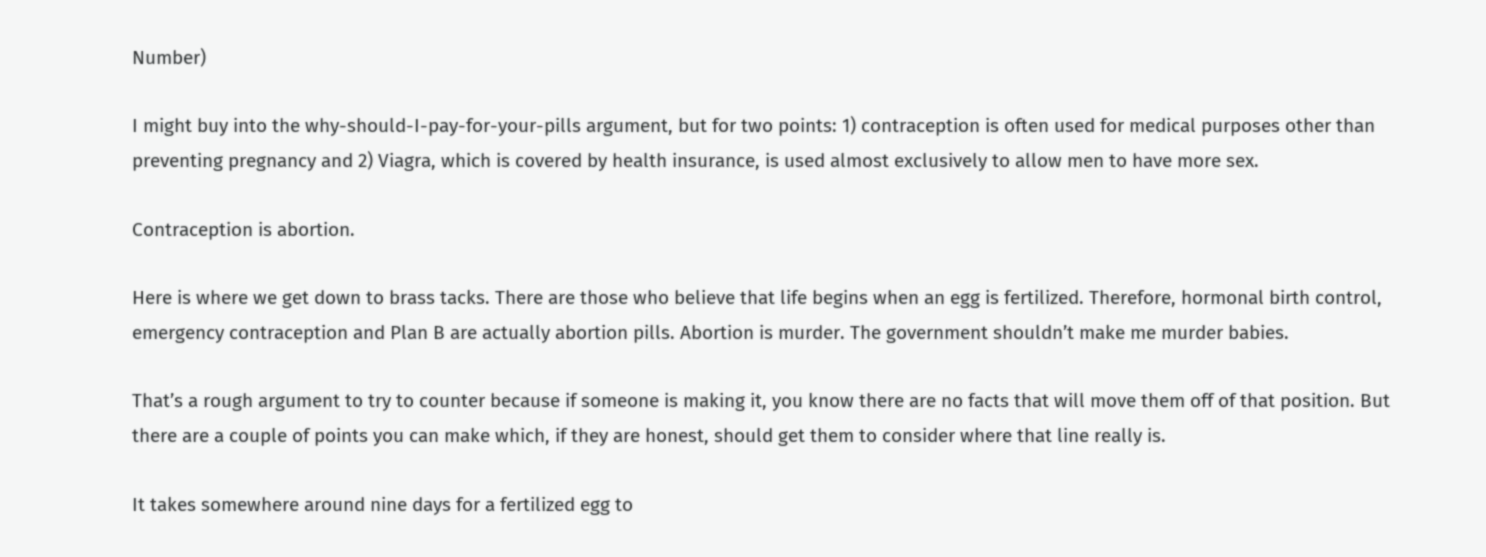Number)

I might buy into the why-should-I-pay-for-your-pills argument, but for two points: 1) contraception is often used for medical purposes other than preventing pregnancy and 2) Viagra, which is covered by health insurance, is used almost exclusively to allow men to have more sex.

Contraception is abortion.

Here is where we get down to brass tacks. There are those who believe that life begins when an egg is fertilized. Therefore, hormonal birth control, emergency contraception and Plan B are actually abortion pills. Abortion is murder. The government shouldn’t make me murder babies.

That’s a rough argument to try to counter because if someone is making it, you know there are no facts that will move them off of that position. But there are a couple of points you can make which, if they are honest, should get them to consider where that line really is.

It takes somewhere around nine days for a fertilized egg to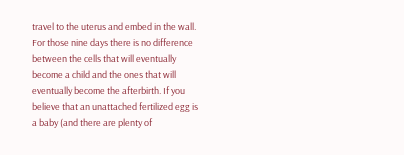travel to the uterus and embed in the wall. For those nine days there is no difference between the cells that will eventually become a child and the ones that will eventually become the afterbirth. If you believe that an unattached fertilized egg is a baby (and there are plenty of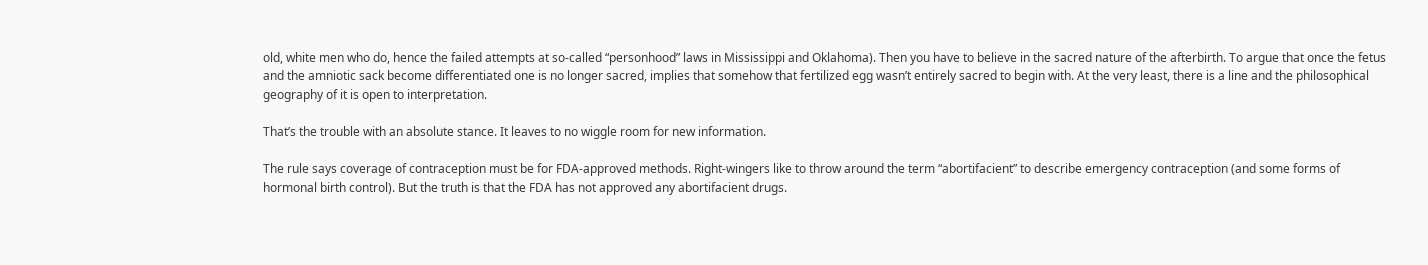old, white men who do, hence the failed attempts at so-called “personhood” laws in Mississippi and Oklahoma). Then you have to believe in the sacred nature of the afterbirth. To argue that once the fetus and the amniotic sack become differentiated one is no longer sacred, implies that somehow that fertilized egg wasn’t entirely sacred to begin with. At the very least, there is a line and the philosophical geography of it is open to interpretation.

That’s the trouble with an absolute stance. It leaves to no wiggle room for new information.

The rule says coverage of contraception must be for FDA-approved methods. Right-wingers like to throw around the term “abortifacient” to describe emergency contraception (and some forms of hormonal birth control). But the truth is that the FDA has not approved any abortifacient drugs.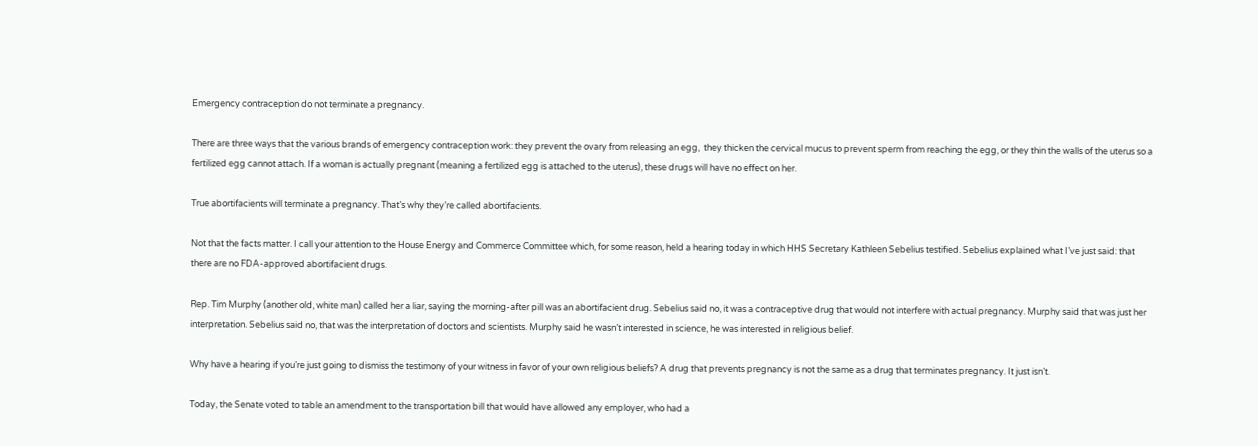Emergency contraception do not terminate a pregnancy.

There are three ways that the various brands of emergency contraception work: they prevent the ovary from releasing an egg,  they thicken the cervical mucus to prevent sperm from reaching the egg, or they thin the walls of the uterus so a fertilized egg cannot attach. If a woman is actually pregnant (meaning a fertilized egg is attached to the uterus), these drugs will have no effect on her.

True abortifacients will terminate a pregnancy. That’s why they’re called abortifacients.

Not that the facts matter. I call your attention to the House Energy and Commerce Committee which, for some reason, held a hearing today in which HHS Secretary Kathleen Sebelius testified. Sebelius explained what I’ve just said: that there are no FDA-approved abortifacient drugs.

Rep. Tim Murphy (another old, white man) called her a liar, saying the morning-after pill was an abortifacient drug. Sebelius said no, it was a contraceptive drug that would not interfere with actual pregnancy. Murphy said that was just her interpretation. Sebelius said no, that was the interpretation of doctors and scientists. Murphy said he wasn’t interested in science, he was interested in religious belief.

Why have a hearing if you’re just going to dismiss the testimony of your witness in favor of your own religious beliefs? A drug that prevents pregnancy is not the same as a drug that terminates pregnancy. It just isn’t.

Today, the Senate voted to table an amendment to the transportation bill that would have allowed any employer, who had a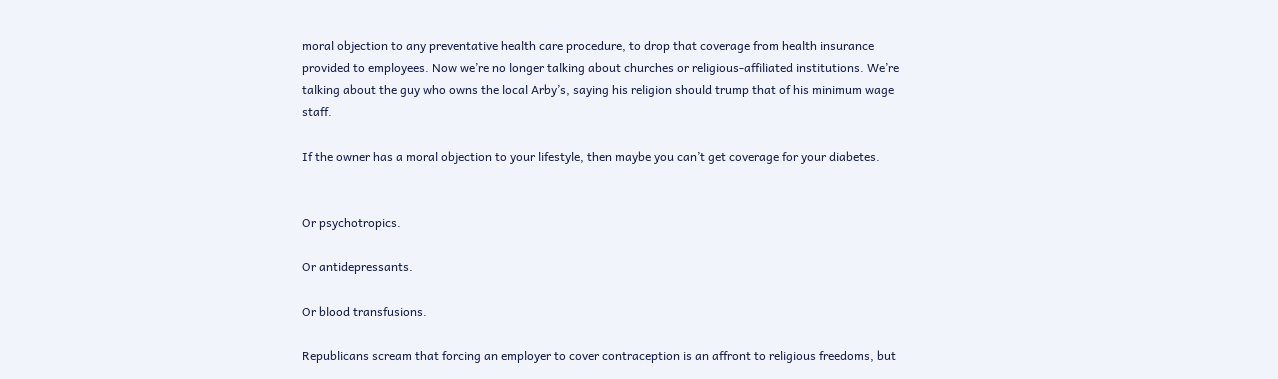moral objection to any preventative health care procedure, to drop that coverage from health insurance provided to employees. Now we’re no longer talking about churches or religious-affiliated institutions. We’re talking about the guy who owns the local Arby’s, saying his religion should trump that of his minimum wage staff.

If the owner has a moral objection to your lifestyle, then maybe you can’t get coverage for your diabetes.


Or psychotropics.

Or antidepressants.

Or blood transfusions.

Republicans scream that forcing an employer to cover contraception is an affront to religious freedoms, but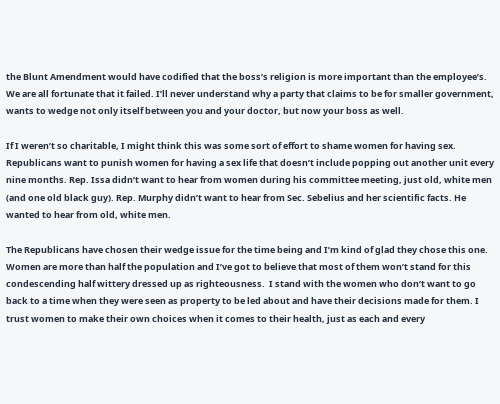the Blunt Amendment would have codified that the boss’s religion is more important than the employee’s. We are all fortunate that it failed. I’ll never understand why a party that claims to be for smaller government, wants to wedge not only itself between you and your doctor, but now your boss as well.

If I weren’t so charitable, I might think this was some sort of effort to shame women for having sex. Republicans want to punish women for having a sex life that doesn’t include popping out another unit every nine months. Rep. Issa didn’t want to hear from women during his committee meeting, just old, white men (and one old black guy). Rep. Murphy didn’t want to hear from Sec. Sebelius and her scientific facts. He wanted to hear from old, white men.

The Republicans have chosen their wedge issue for the time being and I’m kind of glad they chose this one. Women are more than half the population and I’ve got to believe that most of them won’t stand for this condescending half wittery dressed up as righteousness.  I stand with the women who don’t want to go back to a time when they were seen as property to be led about and have their decisions made for them. I trust women to make their own choices when it comes to their health, just as each and every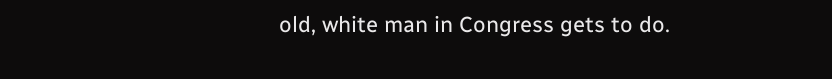old, white man in Congress gets to do.